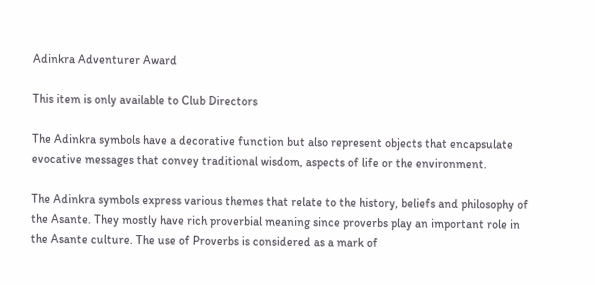Adinkra Adventurer Award

This item is only available to Club Directors

The Adinkra symbols have a decorative function but also represent objects that encapsulate evocative messages that convey traditional wisdom, aspects of life or the environment.

The Adinkra symbols express various themes that relate to the history, beliefs and philosophy of the Asante. They mostly have rich proverbial meaning since proverbs play an important role in the Asante culture. The use of Proverbs is considered as a mark of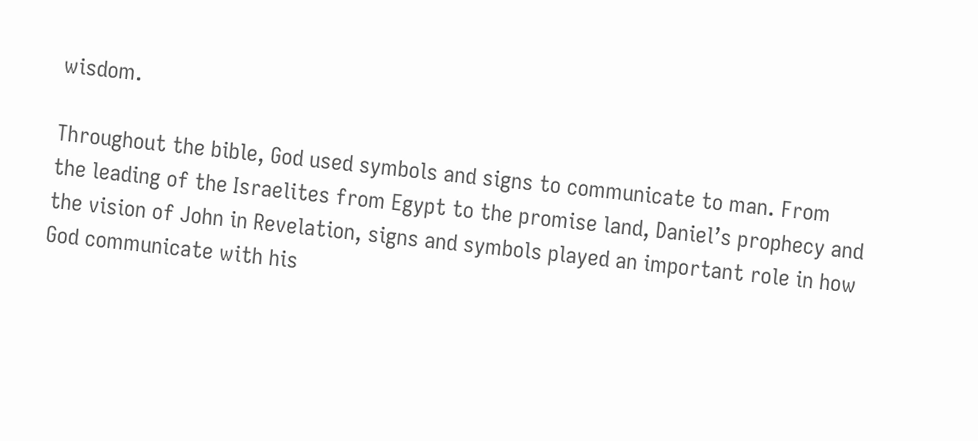wisdom.

Throughout the bible, God used symbols and signs to communicate to man. From the leading of the Israelites from Egypt to the promise land, Daniel’s prophecy and the vision of John in Revelation, signs and symbols played an important role in how God communicate with his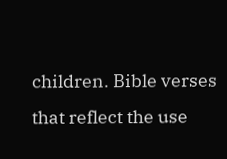children. Bible verses that reflect the use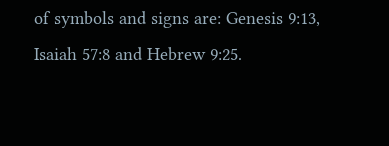of symbols and signs are: Genesis 9:13, Isaiah 57:8 and Hebrew 9:25.